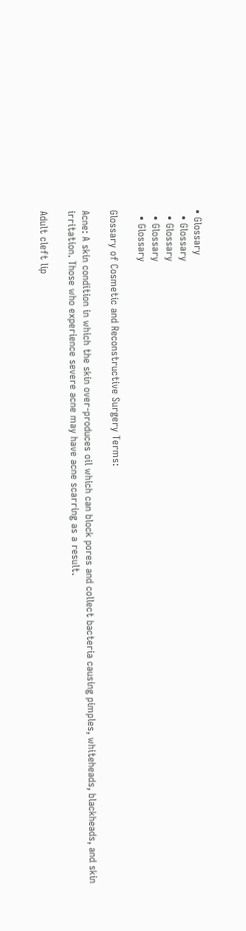• Glossary
  • Glossary
  • Glossary
  • Glossary
  • Glossary

Glossary of Cosmetic and Reconstructive Surgery Terms:

Acne: A skin condition in which the skin over-produces oil which can block pores and collect bacteria causing pimples, whiteheads, blackheads, and skin irritation. Those who experience severe acne may have acne scarring as a result.

Adult cleft lip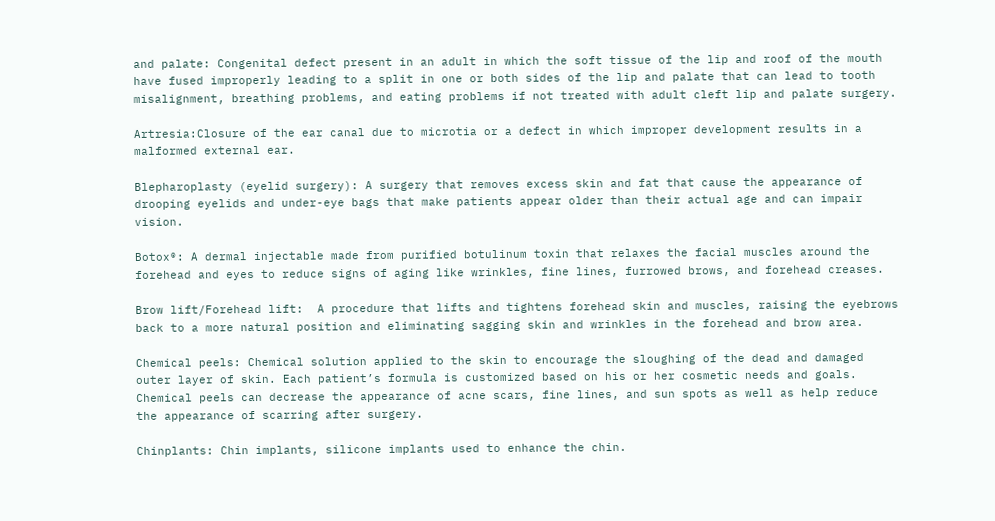and palate: Congenital defect present in an adult in which the soft tissue of the lip and roof of the mouth have fused improperly leading to a split in one or both sides of the lip and palate that can lead to tooth misalignment, breathing problems, and eating problems if not treated with adult cleft lip and palate surgery.

Artresia:Closure of the ear canal due to microtia or a defect in which improper development results in a malformed external ear.

Blepharoplasty (eyelid surgery): A surgery that removes excess skin and fat that cause the appearance of drooping eyelids and under-eye bags that make patients appear older than their actual age and can impair vision.

Botox®: A dermal injectable made from purified botulinum toxin that relaxes the facial muscles around the forehead and eyes to reduce signs of aging like wrinkles, fine lines, furrowed brows, and forehead creases.

Brow lift/Forehead lift:  A procedure that lifts and tightens forehead skin and muscles, raising the eyebrows back to a more natural position and eliminating sagging skin and wrinkles in the forehead and brow area.

Chemical peels: Chemical solution applied to the skin to encourage the sloughing of the dead and damaged outer layer of skin. Each patient’s formula is customized based on his or her cosmetic needs and goals. Chemical peels can decrease the appearance of acne scars, fine lines, and sun spots as well as help reduce the appearance of scarring after surgery.

Chinplants: Chin implants, silicone implants used to enhance the chin.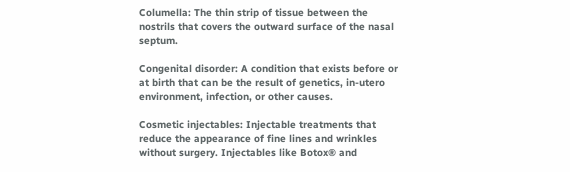Columella: The thin strip of tissue between the nostrils that covers the outward surface of the nasal septum.

Congenital disorder: A condition that exists before or at birth that can be the result of genetics, in-utero environment, infection, or other causes.

Cosmetic injectables: Injectable treatments that reduce the appearance of fine lines and wrinkles without surgery. Injectables like Botox® and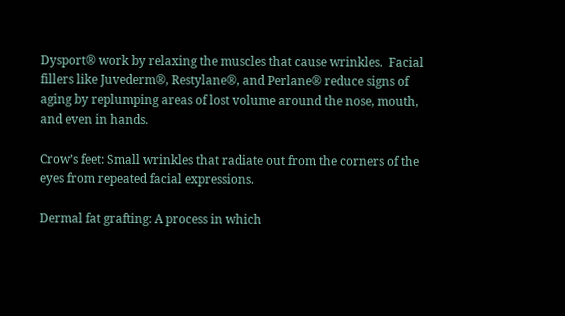Dysport® work by relaxing the muscles that cause wrinkles.  Facial fillers like Juvederm®, Restylane®, and Perlane® reduce signs of aging by replumping areas of lost volume around the nose, mouth, and even in hands.

Crow’s feet: Small wrinkles that radiate out from the corners of the eyes from repeated facial expressions.

Dermal fat grafting: A process in which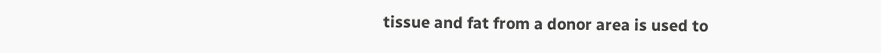tissue and fat from a donor area is used to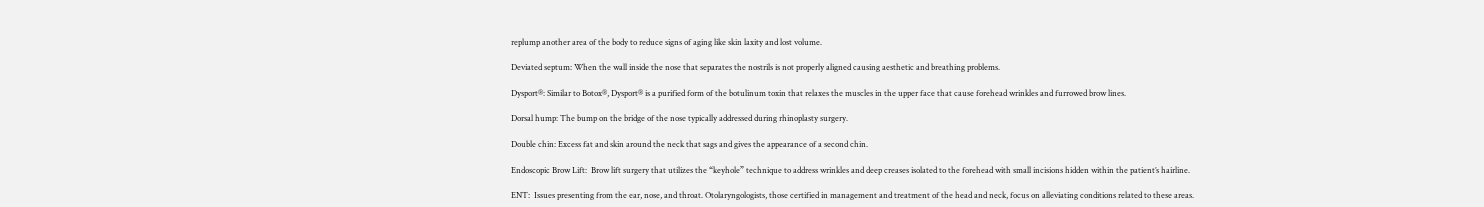replump another area of the body to reduce signs of aging like skin laxity and lost volume.

Deviated septum: When the wall inside the nose that separates the nostrils is not properly aligned causing aesthetic and breathing problems.

Dysport®: Similar to Botox®, Dysport® is a purified form of the botulinum toxin that relaxes the muscles in the upper face that cause forehead wrinkles and furrowed brow lines.

Dorsal hump: The bump on the bridge of the nose typically addressed during rhinoplasty surgery.

Double chin: Excess fat and skin around the neck that sags and gives the appearance of a second chin.

Endoscopic Brow Lift:  Brow lift surgery that utilizes the “keyhole” technique to address wrinkles and deep creases isolated to the forehead with small incisions hidden within the patient’s hairline.

ENT:  Issues presenting from the ear, nose, and throat. Otolaryngologists, those certified in management and treatment of the head and neck, focus on alleviating conditions related to these areas.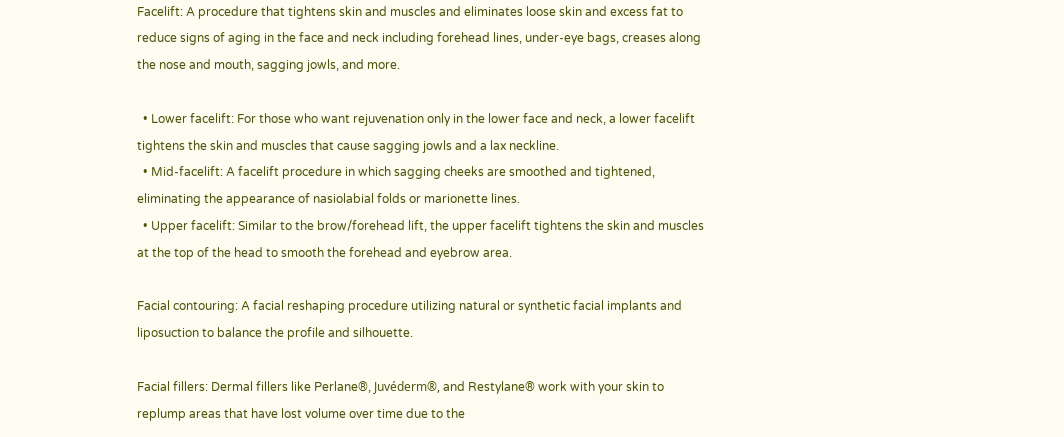Facelift: A procedure that tightens skin and muscles and eliminates loose skin and excess fat to reduce signs of aging in the face and neck including forehead lines, under-eye bags, creases along the nose and mouth, sagging jowls, and more.

  • Lower facelift: For those who want rejuvenation only in the lower face and neck, a lower facelift tightens the skin and muscles that cause sagging jowls and a lax neckline.
  • Mid-facelift: A facelift procedure in which sagging cheeks are smoothed and tightened, eliminating the appearance of nasiolabial folds or marionette lines.
  • Upper facelift: Similar to the brow/forehead lift, the upper facelift tightens the skin and muscles at the top of the head to smooth the forehead and eyebrow area.

Facial contouring: A facial reshaping procedure utilizing natural or synthetic facial implants and liposuction to balance the profile and silhouette.

Facial fillers: Dermal fillers like Perlane®, Juvéderm®, and Restylane® work with your skin to replump areas that have lost volume over time due to the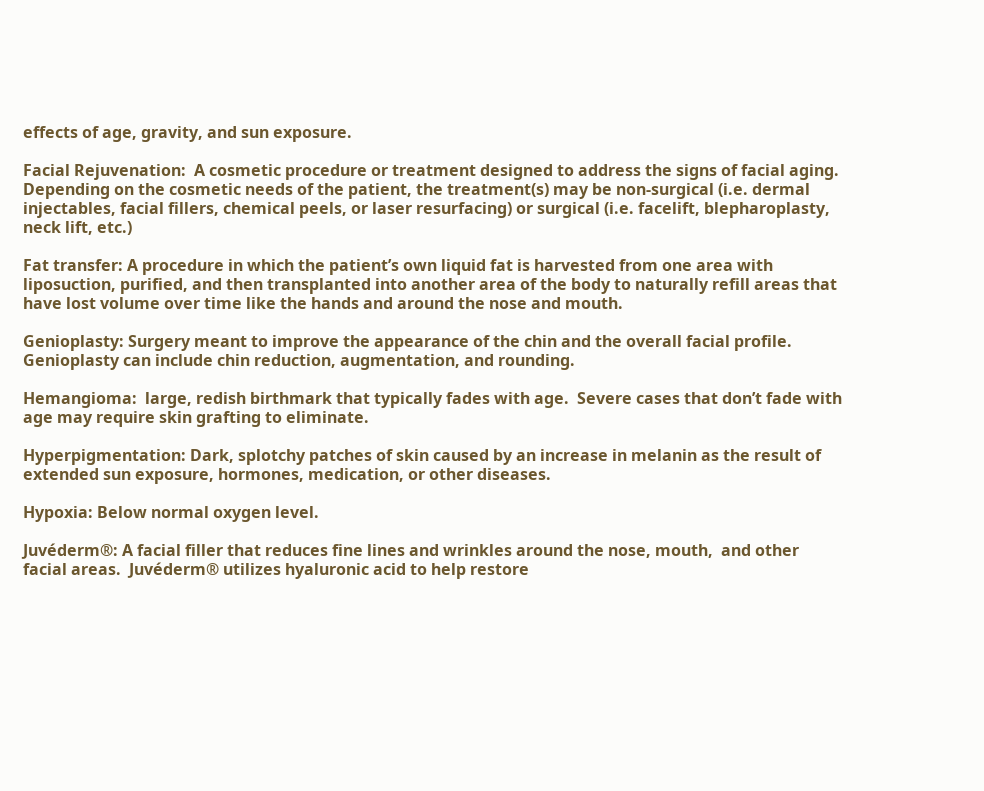effects of age, gravity, and sun exposure.

Facial Rejuvenation:  A cosmetic procedure or treatment designed to address the signs of facial aging.  Depending on the cosmetic needs of the patient, the treatment(s) may be non-surgical (i.e. dermal injectables, facial fillers, chemical peels, or laser resurfacing) or surgical (i.e. facelift, blepharoplasty, neck lift, etc.)

Fat transfer: A procedure in which the patient’s own liquid fat is harvested from one area with liposuction, purified, and then transplanted into another area of the body to naturally refill areas that have lost volume over time like the hands and around the nose and mouth.

Genioplasty: Surgery meant to improve the appearance of the chin and the overall facial profile. Genioplasty can include chin reduction, augmentation, and rounding.

Hemangioma:  large, redish birthmark that typically fades with age.  Severe cases that don’t fade with age may require skin grafting to eliminate.

Hyperpigmentation: Dark, splotchy patches of skin caused by an increase in melanin as the result of extended sun exposure, hormones, medication, or other diseases.

Hypoxia: Below normal oxygen level.

Juvéderm®: A facial filler that reduces fine lines and wrinkles around the nose, mouth,  and other facial areas.  Juvéderm® utilizes hyaluronic acid to help restore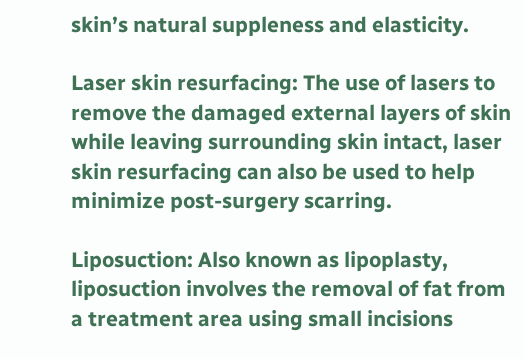skin’s natural suppleness and elasticity.

Laser skin resurfacing: The use of lasers to remove the damaged external layers of skin while leaving surrounding skin intact, laser skin resurfacing can also be used to help minimize post-surgery scarring.

Liposuction: Also known as lipoplasty, liposuction involves the removal of fat from a treatment area using small incisions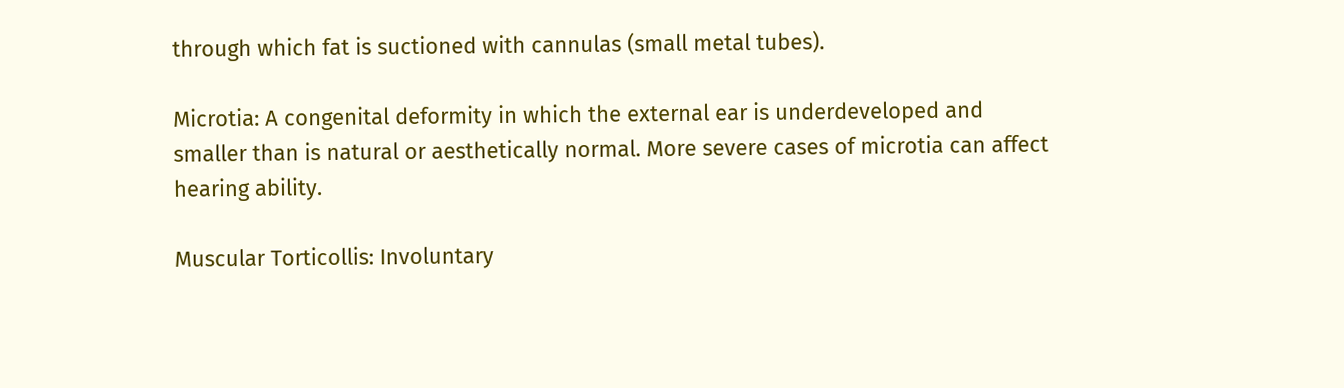through which fat is suctioned with cannulas (small metal tubes).

Microtia: A congenital deformity in which the external ear is underdeveloped and smaller than is natural or aesthetically normal. More severe cases of microtia can affect hearing ability.

Muscular Torticollis: Involuntary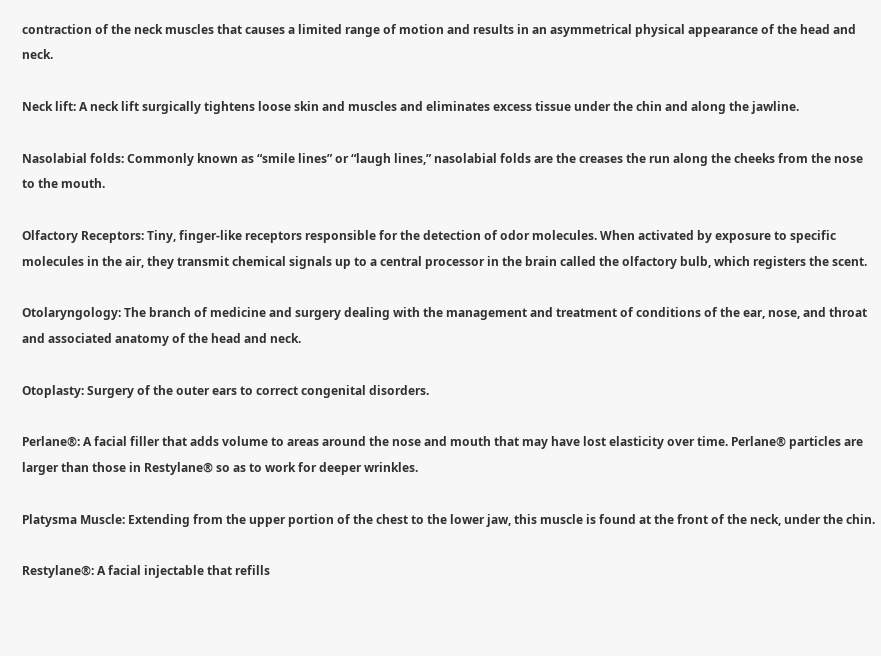contraction of the neck muscles that causes a limited range of motion and results in an asymmetrical physical appearance of the head and neck.

Neck lift: A neck lift surgically tightens loose skin and muscles and eliminates excess tissue under the chin and along the jawline.

Nasolabial folds: Commonly known as “smile lines” or “laugh lines,” nasolabial folds are the creases the run along the cheeks from the nose to the mouth.

Olfactory Receptors: Tiny, finger-like receptors responsible for the detection of odor molecules. When activated by exposure to specific molecules in the air, they transmit chemical signals up to a central processor in the brain called the olfactory bulb, which registers the scent.

Otolaryngology: The branch of medicine and surgery dealing with the management and treatment of conditions of the ear, nose, and throat and associated anatomy of the head and neck.

Otoplasty: Surgery of the outer ears to correct congenital disorders.

Perlane®: A facial filler that adds volume to areas around the nose and mouth that may have lost elasticity over time. Perlane® particles are larger than those in Restylane® so as to work for deeper wrinkles.

Platysma Muscle: Extending from the upper portion of the chest to the lower jaw, this muscle is found at the front of the neck, under the chin.

Restylane®: A facial injectable that refills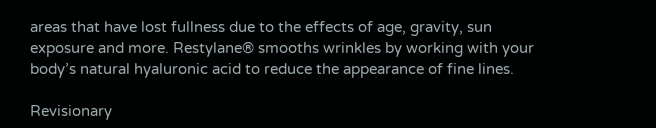areas that have lost fullness due to the effects of age, gravity, sun exposure and more. Restylane® smooths wrinkles by working with your body’s natural hyaluronic acid to reduce the appearance of fine lines.

Revisionary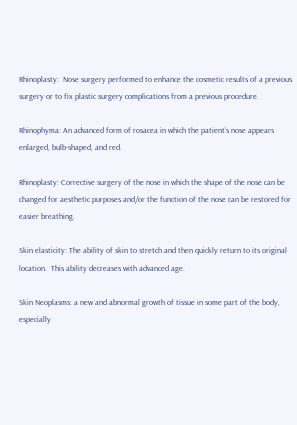Rhinoplasty:  Nose surgery performed to enhance the cosmetic results of a previous surgery or to fix plastic surgery complications from a previous procedure.

Rhinophyma: An advanced form of rosacea in which the patient’s nose appears enlarged, bulb-shaped, and red.

Rhinoplasty: Corrective surgery of the nose in which the shape of the nose can be changed for aesthetic purposes and/or the function of the nose can be restored for easier breathing.

Skin elasticity: The ability of skin to stretch and then quickly return to its original location.  This ability decreases with advanced age.

Skin Neoplasms: a new and abnormal growth of tissue in some part of the body, especially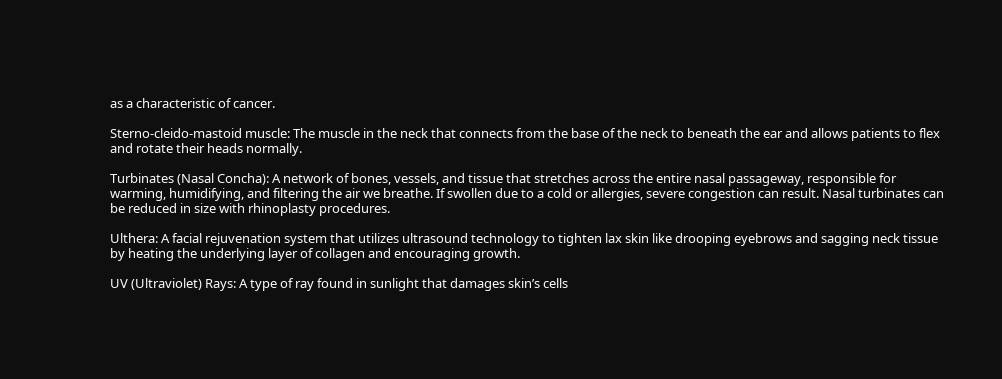as a characteristic of cancer.

Sterno-cleido-mastoid muscle: The muscle in the neck that connects from the base of the neck to beneath the ear and allows patients to flex and rotate their heads normally.

Turbinates (Nasal Concha): A network of bones, vessels, and tissue that stretches across the entire nasal passageway, responsible for warming, humidifying, and filtering the air we breathe. If swollen due to a cold or allergies, severe congestion can result. Nasal turbinates can be reduced in size with rhinoplasty procedures.

Ulthera: A facial rejuvenation system that utilizes ultrasound technology to tighten lax skin like drooping eyebrows and sagging neck tissue by heating the underlying layer of collagen and encouraging growth.

UV (Ultraviolet) Rays: A type of ray found in sunlight that damages skin’s cells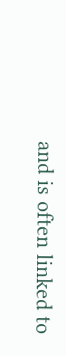and is often linked to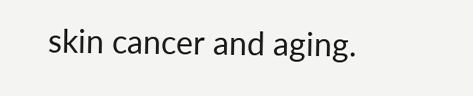skin cancer and aging.